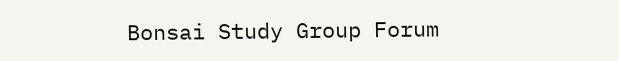Bonsai Study Group Forum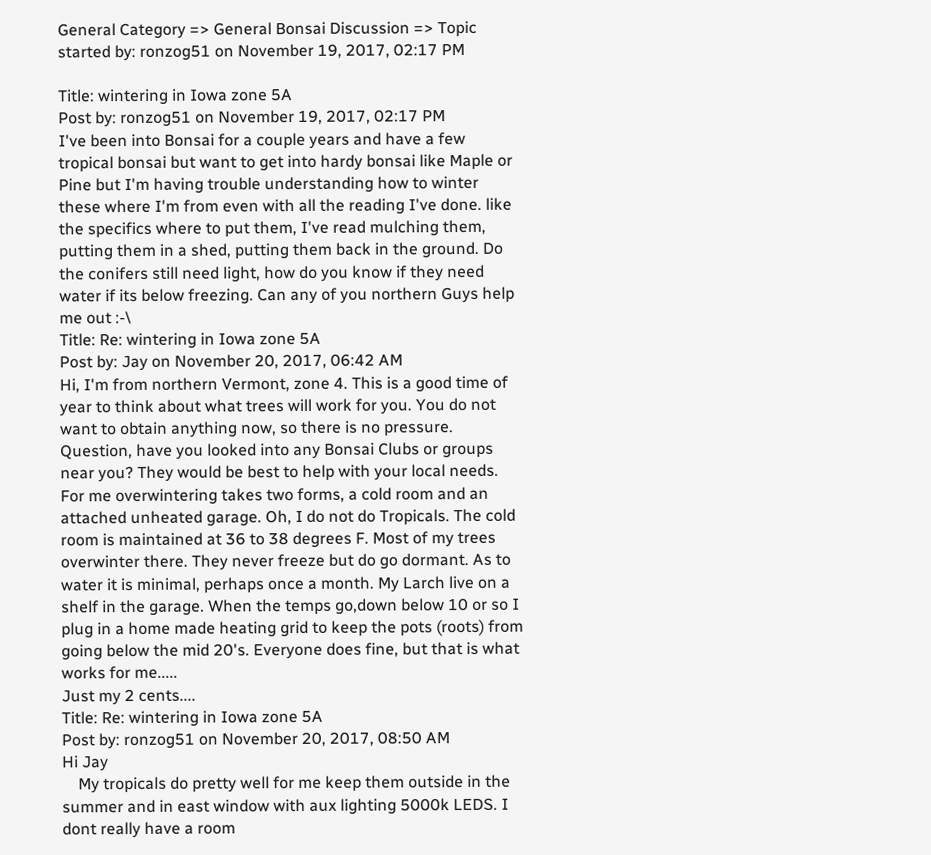General Category => General Bonsai Discussion => Topic started by: ronzog51 on November 19, 2017, 02:17 PM

Title: wintering in Iowa zone 5A
Post by: ronzog51 on November 19, 2017, 02:17 PM
I've been into Bonsai for a couple years and have a few tropical bonsai but want to get into hardy bonsai like Maple or Pine but I'm having trouble understanding how to winter these where I'm from even with all the reading I've done. like the specifics where to put them, I've read mulching them, putting them in a shed, putting them back in the ground. Do the conifers still need light, how do you know if they need water if its below freezing. Can any of you northern Guys help me out :-\
Title: Re: wintering in Iowa zone 5A
Post by: Jay on November 20, 2017, 06:42 AM
Hi, I'm from northern Vermont, zone 4. This is a good time of year to think about what trees will work for you. You do not want to obtain anything now, so there is no pressure. Question, have you looked into any Bonsai Clubs or groups near you? They would be best to help with your local needs.
For me overwintering takes two forms, a cold room and an attached unheated garage. Oh, I do not do Tropicals. The cold room is maintained at 36 to 38 degrees F. Most of my trees overwinter there. They never freeze but do go dormant. As to water it is minimal, perhaps once a month. My Larch live on a shelf in the garage. When the temps go,down below 10 or so I plug in a home made heating grid to keep the pots (roots) from going below the mid 20's. Everyone does fine, but that is what works for me.....
Just my 2 cents....
Title: Re: wintering in Iowa zone 5A
Post by: ronzog51 on November 20, 2017, 08:50 AM
Hi Jay
    My tropicals do pretty well for me keep them outside in the summer and in east window with aux lighting 5000k LEDS. I dont really have a room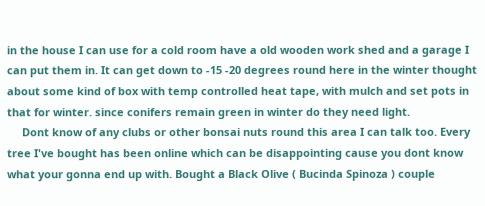in the house I can use for a cold room have a old wooden work shed and a garage I can put them in. It can get down to -15 -20 degrees round here in the winter thought about some kind of box with temp controlled heat tape, with mulch and set pots in that for winter. since conifers remain green in winter do they need light.
     Dont know of any clubs or other bonsai nuts round this area I can talk too. Every tree I've bought has been online which can be disappointing cause you dont know what your gonna end up with. Bought a Black Olive ( Bucinda Spinoza ) couple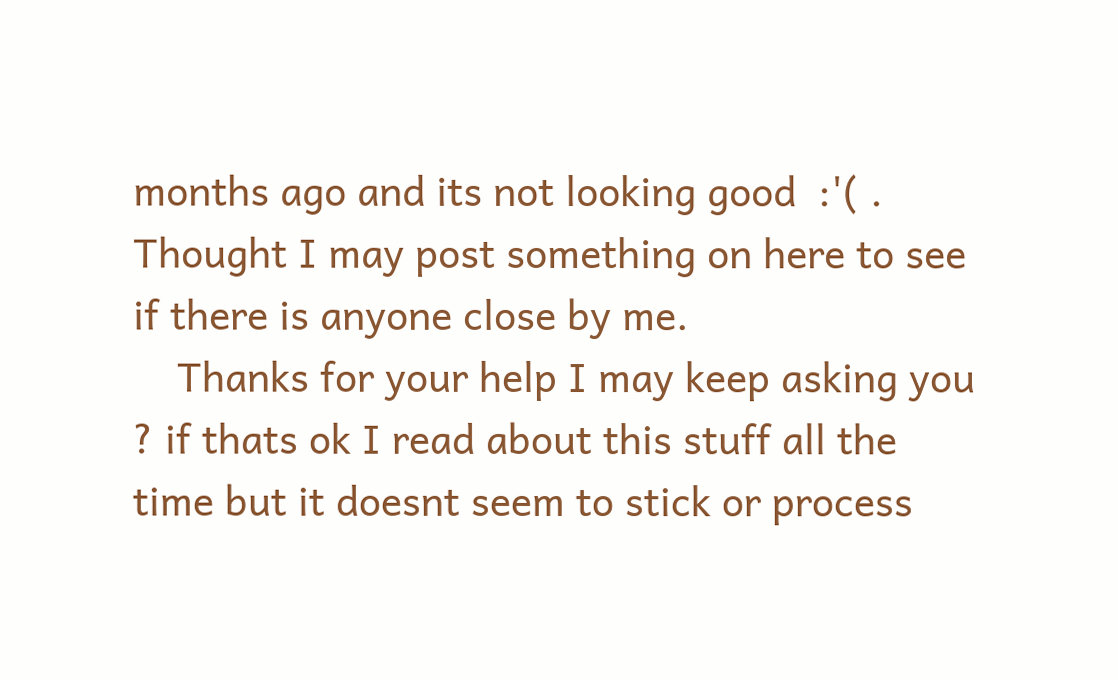months ago and its not looking good  :'( . Thought I may post something on here to see if there is anyone close by me.
    Thanks for your help I may keep asking you ? if thats ok I read about this stuff all the time but it doesnt seem to stick or process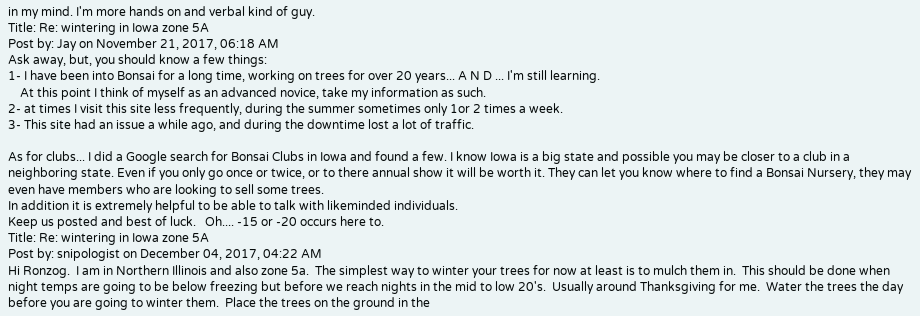in my mind. I'm more hands on and verbal kind of guy.
Title: Re: wintering in Iowa zone 5A
Post by: Jay on November 21, 2017, 06:18 AM
Ask away, but, you should know a few things:
1- I have been into Bonsai for a long time, working on trees for over 20 years... A N D ... I'm still learning.
    At this point I think of myself as an advanced novice, take my information as such.
2- at times I visit this site less frequently, during the summer sometimes only 1or 2 times a week.
3- This site had an issue a while ago, and during the downtime lost a lot of traffic.

As for clubs... I did a Google search for Bonsai Clubs in Iowa and found a few. I know Iowa is a big state and possible you may be closer to a club in a neighboring state. Even if you only go once or twice, or to there annual show it will be worth it. They can let you know where to find a Bonsai Nursery, they may even have members who are looking to sell some trees.
In addition it is extremely helpful to be able to talk with likeminded individuals.
Keep us posted and best of luck.   Oh.... -15 or -20 occurs here to.
Title: Re: wintering in Iowa zone 5A
Post by: snipologist on December 04, 2017, 04:22 AM
Hi Ronzog.  I am in Northern Illinois and also zone 5a.  The simplest way to winter your trees for now at least is to mulch them in.  This should be done when night temps are going to be below freezing but before we reach nights in the mid to low 20's.  Usually around Thanksgiving for me.  Water the trees the day before you are going to winter them.  Place the trees on the ground in the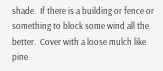shade.  If there is a building or fence or something to block some wind all the better.  Cover with a loose mulch like pine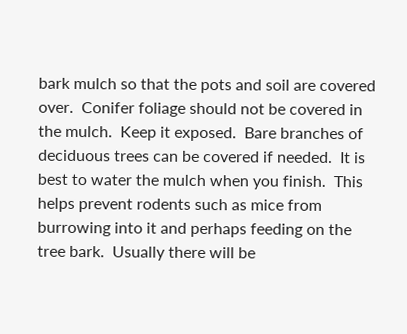bark mulch so that the pots and soil are covered over.  Conifer foliage should not be covered in the mulch.  Keep it exposed.  Bare branches of deciduous trees can be covered if needed.  It is best to water the mulch when you finish.  This helps prevent rodents such as mice from burrowing into it and perhaps feeding on the tree bark.  Usually there will be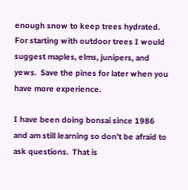enough snow to keep trees hydrated.  For starting with outdoor trees I would suggest maples, elms, junipers, and yews.  Save the pines for later when you have more experience.

I have been doing bonsai since 1986 and am still learning so don't be afraid to ask questions.  That is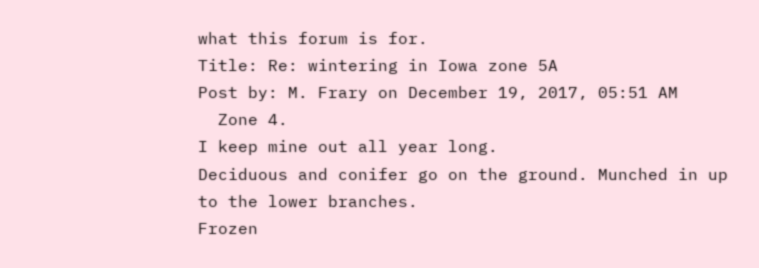what this forum is for.
Title: Re: wintering in Iowa zone 5A
Post by: M. Frary on December 19, 2017, 05:51 AM
  Zone 4.
I keep mine out all year long.
Deciduous and conifer go on the ground. Munched in up to the lower branches.
Frozen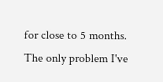for close to 5 months.
The only problem I've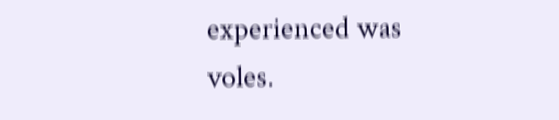experienced was voles.